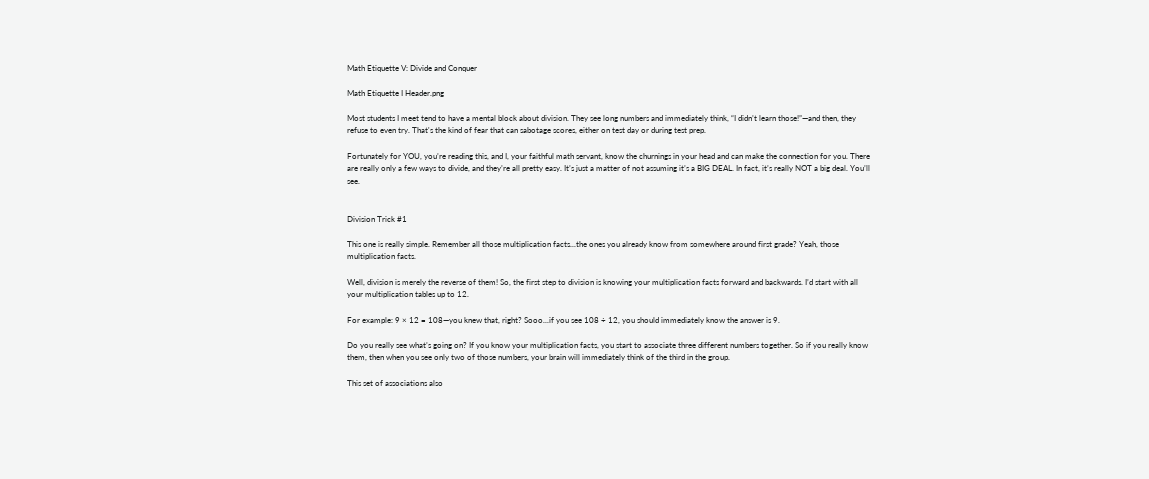Math Etiquette V: Divide and Conquer

Math Etiquette I Header.png

Most students I meet tend to have a mental block about division. They see long numbers and immediately think, “I didn’t learn those!”—and then, they refuse to even try. That's the kind of fear that can sabotage scores, either on test day or during test prep.

Fortunately for YOU, you’re reading this, and I, your faithful math servant, know the churnings in your head and can make the connection for you. There are really only a few ways to divide, and they’re all pretty easy. It’s just a matter of not assuming it’s a BIG DEAL. In fact, it’s really NOT a big deal. You’ll see.


Division Trick #1

This one is really simple. Remember all those multiplication facts...the ones you already know from somewhere around first grade? Yeah, those multiplication facts.

Well, division is merely the reverse of them! So, the first step to division is knowing your multiplication facts forward and backwards. I’d start with all your multiplication tables up to 12.

For example: 9 × 12 = 108—you knew that, right? Sooo...if you see 108 ÷ 12, you should immediately know the answer is 9.

Do you really see what’s going on? If you know your multiplication facts, you start to associate three different numbers together. So if you really know them, then when you see only two of those numbers, your brain will immediately think of the third in the group.

This set of associations also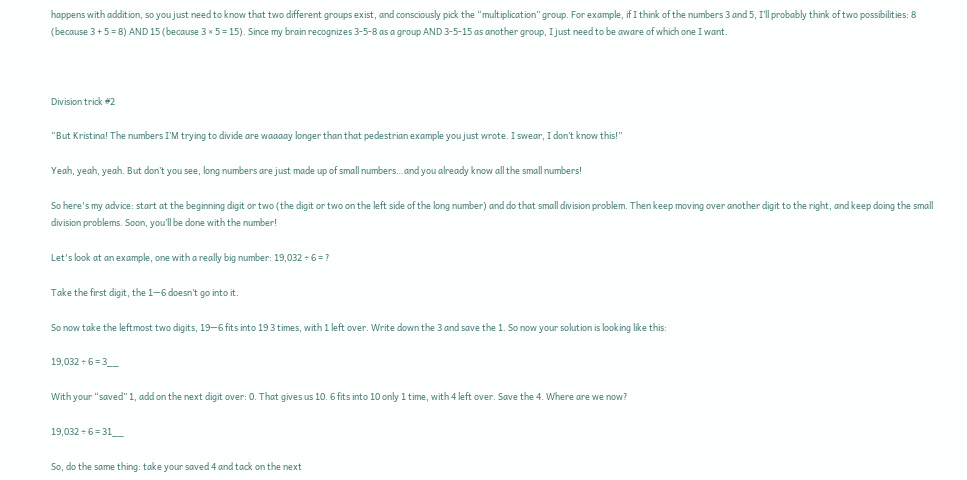happens with addition, so you just need to know that two different groups exist, and consciously pick the “multiplication” group. For example, if I think of the numbers 3 and 5, I’ll probably think of two possibilities: 8 (because 3 + 5 = 8) AND 15 (because 3 × 5 = 15). Since my brain recognizes 3-5-8 as a group AND 3-5-15 as another group, I just need to be aware of which one I want.



Division trick #2

“But Kristina! The numbers I’M trying to divide are waaaay longer than that pedestrian example you just wrote. I swear, I don’t know this!”

Yeah, yeah, yeah. But don’t you see, long numbers are just made up of small numbers…and you already know all the small numbers!

So here's my advice: start at the beginning digit or two (the digit or two on the left side of the long number) and do that small division problem. Then keep moving over another digit to the right, and keep doing the small division problems. Soon, you’ll be done with the number!

Let's look at an example, one with a really big number: 19,032 ÷ 6 = ?

Take the first digit, the 1—6 doesn’t go into it.

So now take the leftmost two digits, 19—6 fits into 19 3 times, with 1 left over. Write down the 3 and save the 1. So now your solution is looking like this:

19,032 ÷ 6 = 3__

With your “saved” 1, add on the next digit over: 0. That gives us 10. 6 fits into 10 only 1 time, with 4 left over. Save the 4. Where are we now?

19,032 ÷ 6 = 31__

So, do the same thing: take your saved 4 and tack on the next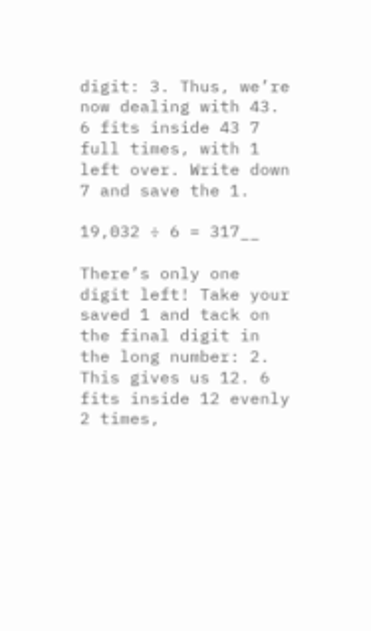digit: 3. Thus, we’re now dealing with 43. 6 fits inside 43 7 full times, with 1 left over. Write down 7 and save the 1.

19,032 ÷ 6 = 317__

There’s only one digit left! Take your saved 1 and tack on the final digit in the long number: 2. This gives us 12. 6 fits inside 12 evenly 2 times,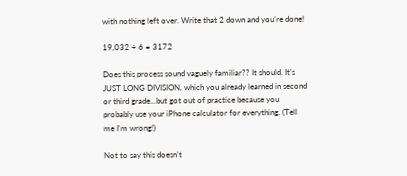with nothing left over. Write that 2 down and you’re done!

19,032 ÷ 6 = 3172

Does this process sound vaguely familiar?? It should. It’s JUST LONG DIVISION, which you already learned in second or third grade...but got out of practice because you probably use your iPhone calculator for everything. (Tell me I'm wrong!)

Not to say this doesn’t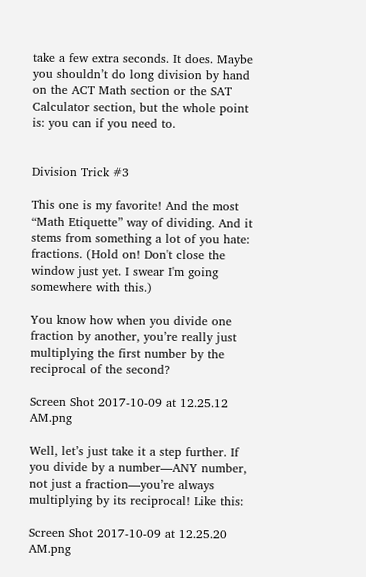take a few extra seconds. It does. Maybe you shouldn’t do long division by hand on the ACT Math section or the SAT Calculator section, but the whole point is: you can if you need to.


Division Trick #3

This one is my favorite! And the most “Math Etiquette” way of dividing. And it stems from something a lot of you hate: fractions. (Hold on! Don't close the window just yet. I swear I'm going somewhere with this.)

You know how when you divide one fraction by another, you’re really just multiplying the first number by the reciprocal of the second?

Screen Shot 2017-10-09 at 12.25.12 AM.png

Well, let’s just take it a step further. If you divide by a number—ANY number, not just a fraction—you’re always multiplying by its reciprocal! Like this:

Screen Shot 2017-10-09 at 12.25.20 AM.png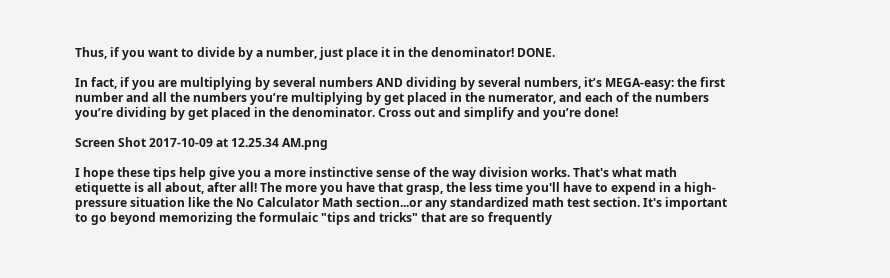Thus, if you want to divide by a number, just place it in the denominator! DONE.

In fact, if you are multiplying by several numbers AND dividing by several numbers, it’s MEGA-easy: the first number and all the numbers you’re multiplying by get placed in the numerator, and each of the numbers you’re dividing by get placed in the denominator. Cross out and simplify and you’re done!

Screen Shot 2017-10-09 at 12.25.34 AM.png

I hope these tips help give you a more instinctive sense of the way division works. That's what math etiquette is all about, after all! The more you have that grasp, the less time you'll have to expend in a high-pressure situation like the No Calculator Math section...or any standardized math test section. It's important to go beyond memorizing the formulaic "tips and tricks" that are so frequently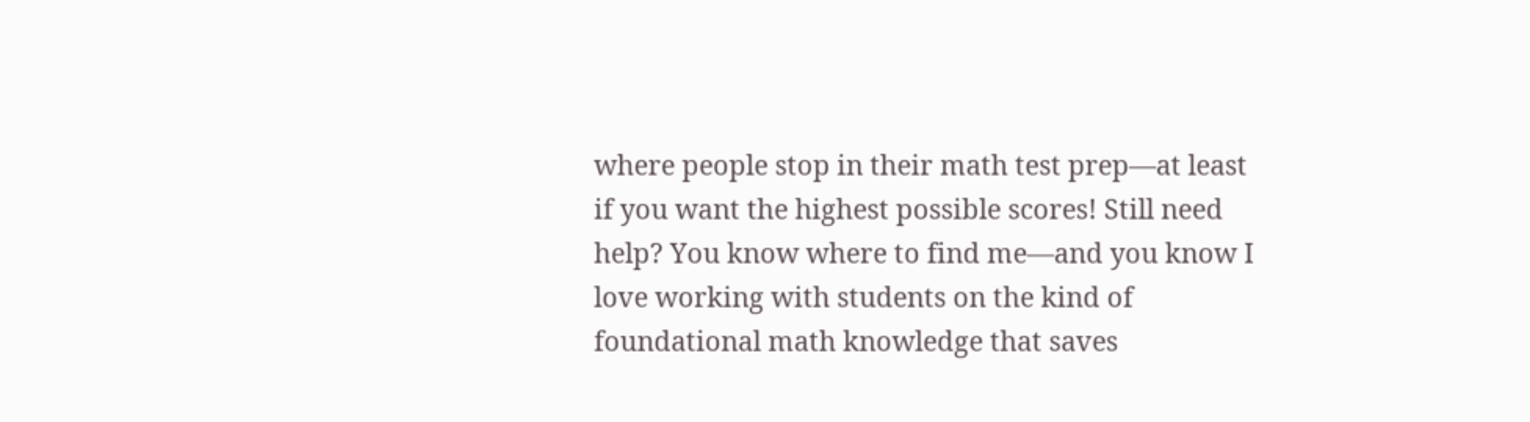where people stop in their math test prep—at least if you want the highest possible scores! Still need help? You know where to find me—and you know I love working with students on the kind of foundational math knowledge that saves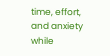time, effort, and anxiety while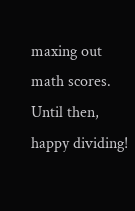maxing out math scores. Until then, happy dividing!